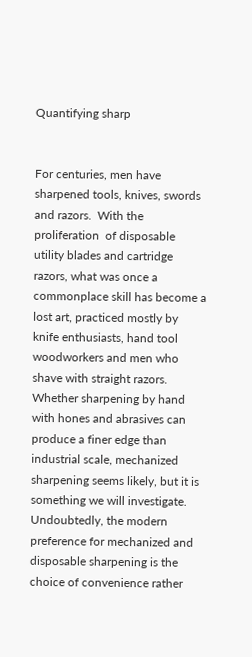Quantifying sharp


For centuries, men have sharpened tools, knives, swords and razors.  With the proliferation  of disposable utility blades and cartridge razors, what was once a commonplace skill has become a lost art, practiced mostly by knife enthusiasts, hand tool woodworkers and men who shave with straight razors.   Whether sharpening by hand with hones and abrasives can produce a finer edge than industrial scale, mechanized sharpening seems likely, but it is something we will investigate.  Undoubtedly, the modern preference for mechanized and disposable sharpening is the choice of convenience rather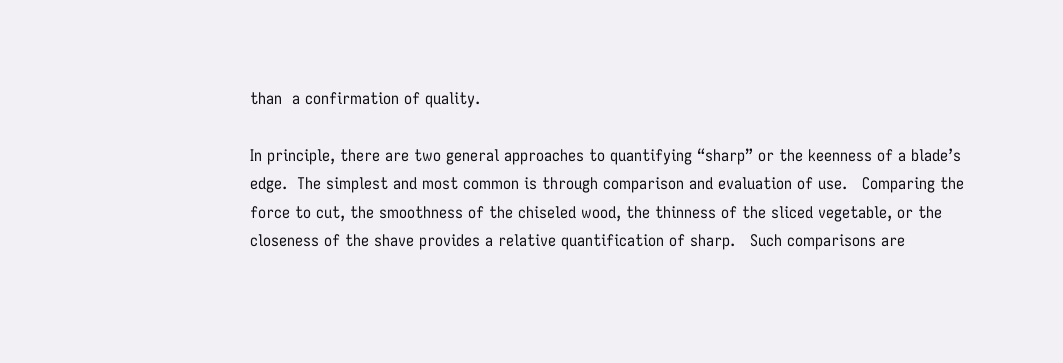than  a confirmation of quality.

In principle, there are two general approaches to quantifying “sharp” or the keenness of a blade’s edge.  The simplest and most common is through comparison and evaluation of use.   Comparing the force to cut, the smoothness of the chiseled wood, the thinness of the sliced vegetable, or the closeness of the shave provides a relative quantification of sharp.   Such comparisons are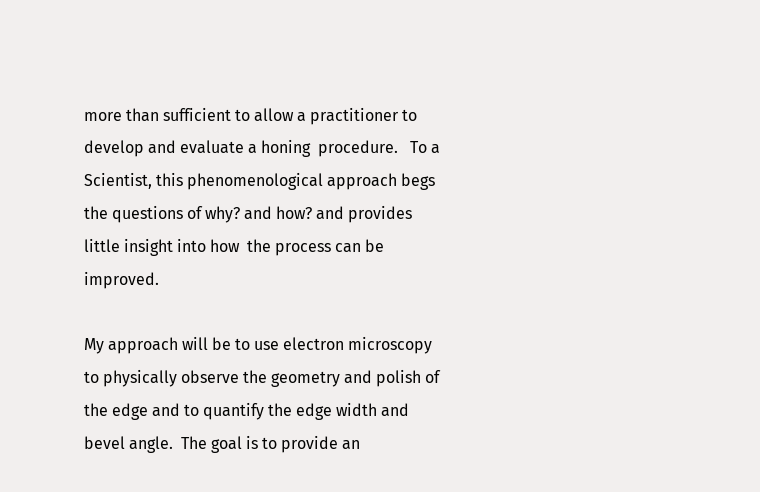more than sufficient to allow a practitioner to develop and evaluate a honing  procedure.   To a Scientist, this phenomenological approach begs the questions of why? and how? and provides little insight into how  the process can be improved.

My approach will be to use electron microscopy to physically observe the geometry and polish of the edge and to quantify the edge width and bevel angle.  The goal is to provide an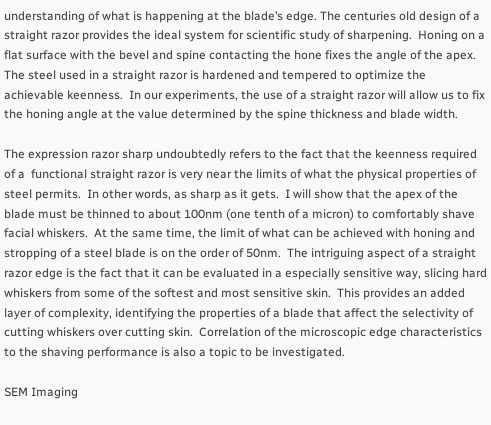understanding of what is happening at the blade’s edge. The centuries old design of a straight razor provides the ideal system for scientific study of sharpening.  Honing on a flat surface with the bevel and spine contacting the hone fixes the angle of the apex.  The steel used in a straight razor is hardened and tempered to optimize the achievable keenness.  In our experiments, the use of a straight razor will allow us to fix the honing angle at the value determined by the spine thickness and blade width.

The expression razor sharp undoubtedly refers to the fact that the keenness required of a  functional straight razor is very near the limits of what the physical properties of steel permits.  In other words, as sharp as it gets.  I will show that the apex of the blade must be thinned to about 100nm (one tenth of a micron) to comfortably shave facial whiskers.  At the same time, the limit of what can be achieved with honing and stropping of a steel blade is on the order of 50nm.  The intriguing aspect of a straight razor edge is the fact that it can be evaluated in a especially sensitive way, slicing hard whiskers from some of the softest and most sensitive skin.  This provides an added layer of complexity, identifying the properties of a blade that affect the selectivity of cutting whiskers over cutting skin.  Correlation of the microscopic edge characteristics to the shaving performance is also a topic to be investigated.

SEM Imaging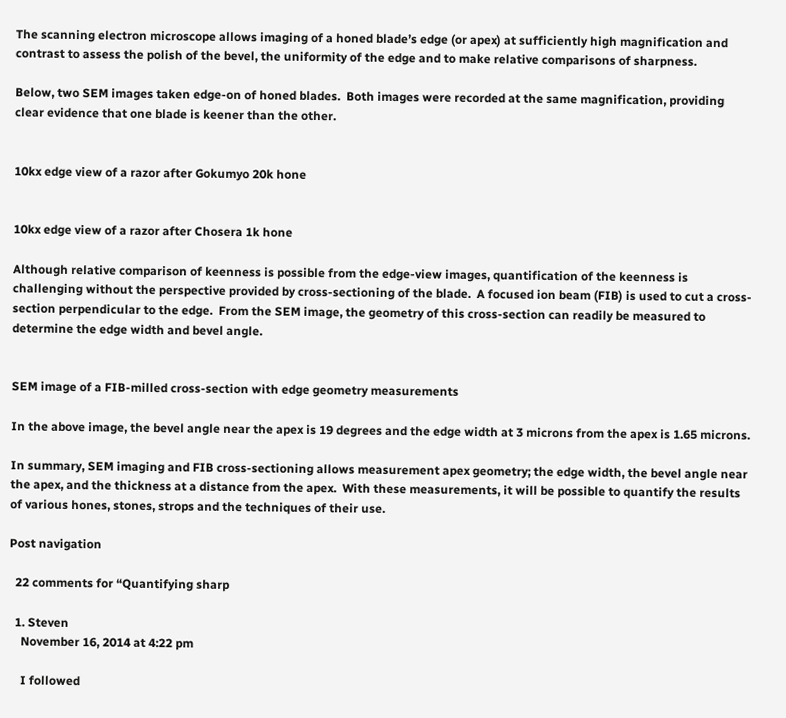The scanning electron microscope allows imaging of a honed blade’s edge (or apex) at sufficiently high magnification and contrast to assess the polish of the bevel, the uniformity of the edge and to make relative comparisons of sharpness.

Below, two SEM images taken edge-on of honed blades.  Both images were recorded at the same magnification, providing clear evidence that one blade is keener than the other.


10kx edge view of a razor after Gokumyo 20k hone


10kx edge view of a razor after Chosera 1k hone

Although relative comparison of keenness is possible from the edge-view images, quantification of the keenness is challenging without the perspective provided by cross-sectioning of the blade.  A focused ion beam (FIB) is used to cut a cross-section perpendicular to the edge.  From the SEM image, the geometry of this cross-section can readily be measured to determine the edge width and bevel angle.


SEM image of a FIB-milled cross-section with edge geometry measurements

In the above image, the bevel angle near the apex is 19 degrees and the edge width at 3 microns from the apex is 1.65 microns.

In summary, SEM imaging and FIB cross-sectioning allows measurement apex geometry; the edge width, the bevel angle near the apex, and the thickness at a distance from the apex.  With these measurements, it will be possible to quantify the results of various hones, stones, strops and the techniques of their use.

Post navigation

  22 comments for “Quantifying sharp

  1. Steven
    November 16, 2014 at 4:22 pm

    I followed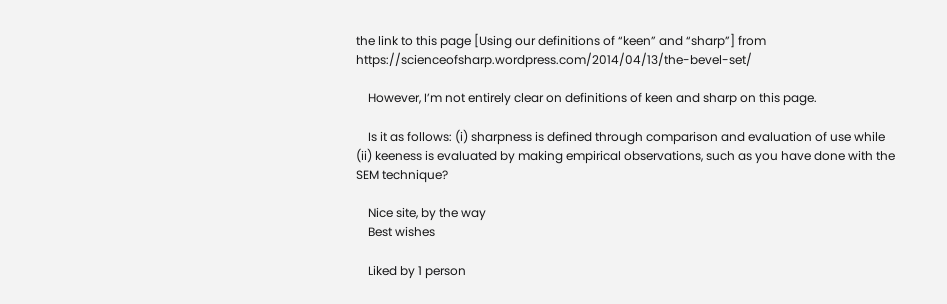the link to this page [Using our definitions of “keen” and “sharp”] from https://scienceofsharp.wordpress.com/2014/04/13/the-bevel-set/

    However, I’m not entirely clear on definitions of keen and sharp on this page.

    Is it as follows: (i) sharpness is defined through comparison and evaluation of use while (ii) keeness is evaluated by making empirical observations, such as you have done with the SEM technique?

    Nice site, by the way
    Best wishes

    Liked by 1 person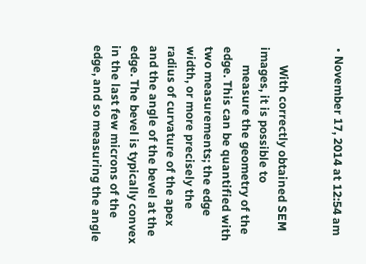• November 17, 2014 at 12:54 am


      With correctly obtained SEM images, it is possible to
      measure the geometry of the edge. This can be quantified with two measurements; the edge width, or more precisely the radius of curvature of the apex and the angle of the bevel at the edge. The bevel is typically convex in the last few microns of the edge, and so measuring the angle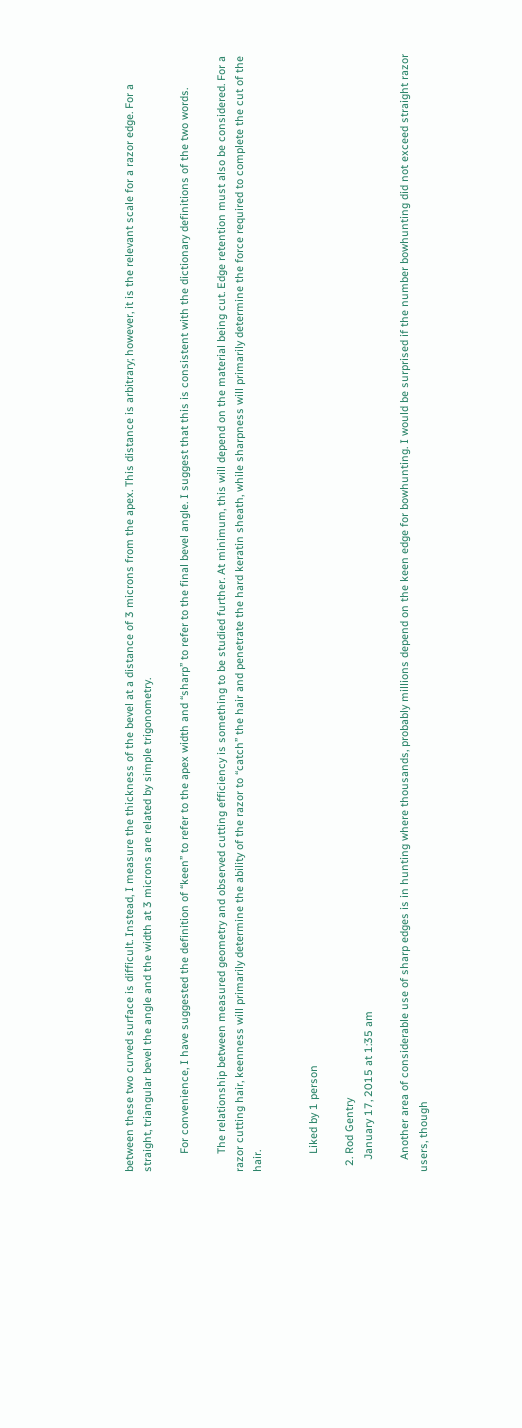between these two curved surface is difficult. Instead, I measure the thickness of the bevel at a distance of 3 microns from the apex. This distance is arbitrary; however, it is the relevant scale for a razor edge. For a straight, triangular bevel the angle and the width at 3 microns are related by simple trigonometry.

      For convenience, I have suggested the definition of “keen” to refer to the apex width and “sharp” to refer to the final bevel angle. I suggest that this is consistent with the dictionary definitions of the two words.

      The relationship between measured geometry and observed cutting efficiency is something to be studied further. At minimum, this will depend on the material being cut. Edge retention must also be considered. For a razor cutting hair, keenness will primarily determine the ability of the razor to “catch” the hair and penetrate the hard keratin sheath, while sharpness will primarily determine the force required to complete the cut of the hair.


      Liked by 1 person

  2. Rod Gentry
    January 17, 2015 at 1:35 am

    Another area of considerable use of sharp edges is in hunting where thousands, probably millions depend on the keen edge for bowhunting. I would be surprised if the number bowhunting did not exceed straight razor users, though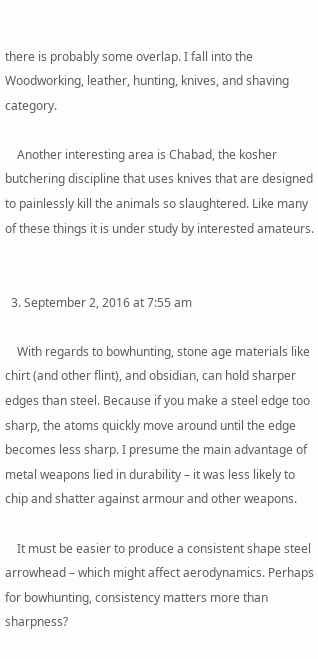there is probably some overlap. I fall into the Woodworking, leather, hunting, knives, and shaving category.

    Another interesting area is Chabad, the kosher butchering discipline that uses knives that are designed to painlessly kill the animals so slaughtered. Like many of these things it is under study by interested amateurs.


  3. September 2, 2016 at 7:55 am

    With regards to bowhunting, stone age materials like chirt (and other flint), and obsidian, can hold sharper edges than steel. Because if you make a steel edge too sharp, the atoms quickly move around until the edge becomes less sharp. I presume the main advantage of metal weapons lied in durability – it was less likely to chip and shatter against armour and other weapons.

    It must be easier to produce a consistent shape steel arrowhead – which might affect aerodynamics. Perhaps for bowhunting, consistency matters more than sharpness?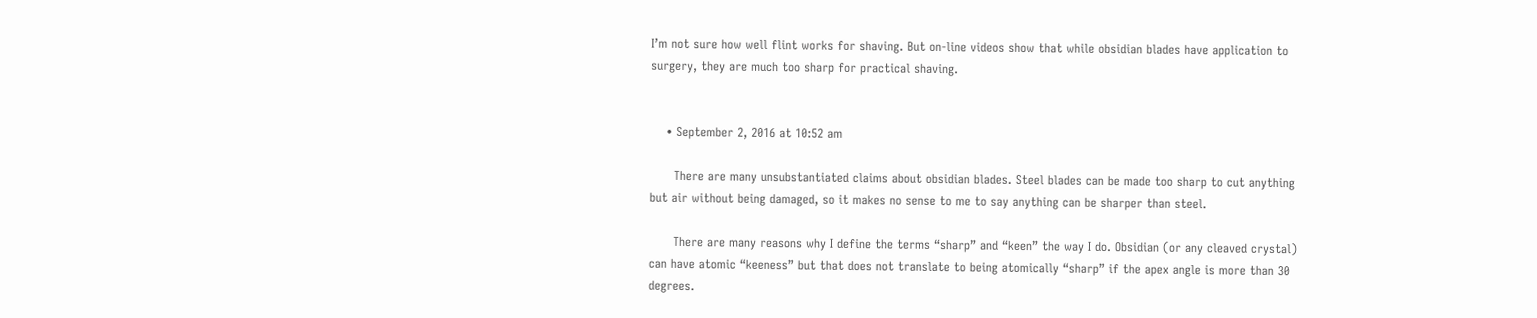I’m not sure how well flint works for shaving. But on-line videos show that while obsidian blades have application to surgery, they are much too sharp for practical shaving.


    • September 2, 2016 at 10:52 am

      There are many unsubstantiated claims about obsidian blades. Steel blades can be made too sharp to cut anything but air without being damaged, so it makes no sense to me to say anything can be sharper than steel.

      There are many reasons why I define the terms “sharp” and “keen” the way I do. Obsidian (or any cleaved crystal) can have atomic “keeness” but that does not translate to being atomically “sharp” if the apex angle is more than 30 degrees.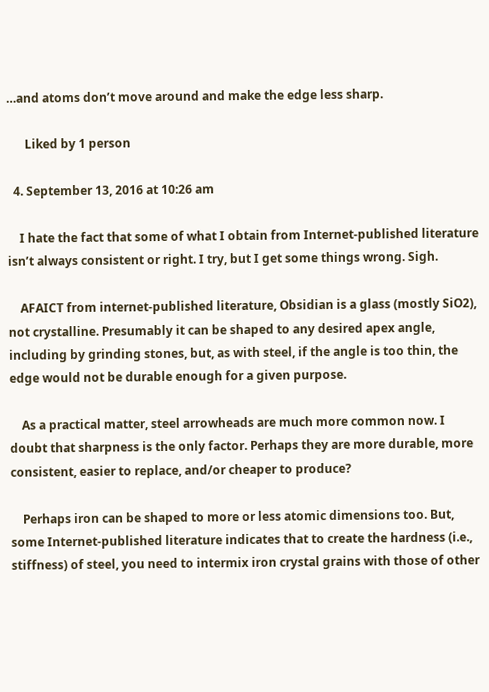…and atoms don’t move around and make the edge less sharp.

      Liked by 1 person

  4. September 13, 2016 at 10:26 am

    I hate the fact that some of what I obtain from Internet-published literature isn’t always consistent or right. I try, but I get some things wrong. Sigh.

    AFAICT from internet-published literature, Obsidian is a glass (mostly SiO2), not crystalline. Presumably it can be shaped to any desired apex angle, including by grinding stones, but, as with steel, if the angle is too thin, the edge would not be durable enough for a given purpose.

    As a practical matter, steel arrowheads are much more common now. I doubt that sharpness is the only factor. Perhaps they are more durable, more consistent, easier to replace, and/or cheaper to produce?

    Perhaps iron can be shaped to more or less atomic dimensions too. But, some Internet-published literature indicates that to create the hardness (i.e., stiffness) of steel, you need to intermix iron crystal grains with those of other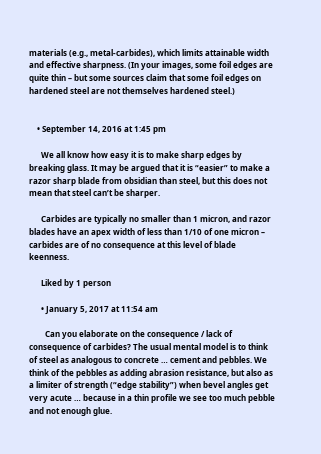materials (e.g., metal-carbides), which limits attainable width and effective sharpness. (In your images, some foil edges are quite thin – but some sources claim that some foil edges on hardened steel are not themselves hardened steel.)


    • September 14, 2016 at 1:45 pm

      We all know how easy it is to make sharp edges by breaking glass. It may be argued that it is “easier” to make a razor sharp blade from obsidian than steel, but this does not mean that steel can’t be sharper.

      Carbides are typically no smaller than 1 micron, and razor blades have an apex width of less than 1/10 of one micron – carbides are of no consequence at this level of blade keenness.

      Liked by 1 person

      • January 5, 2017 at 11:54 am

        Can you elaborate on the consequence / lack of consequence of carbides? The usual mental model is to think of steel as analogous to concrete … cement and pebbles. We think of the pebbles as adding abrasion resistance, but also as a limiter of strength (“edge stability”) when bevel angles get very acute … because in a thin profile we see too much pebble and not enough glue.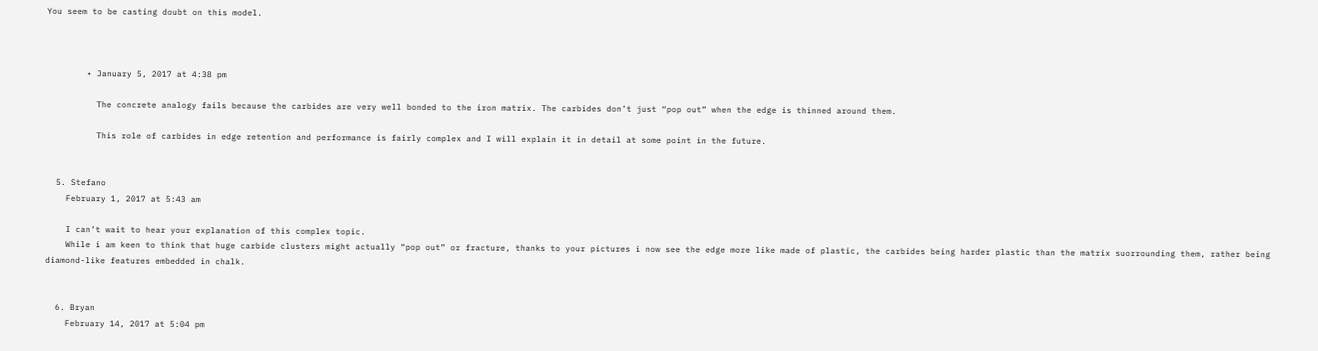You seem to be casting doubt on this model.



        • January 5, 2017 at 4:38 pm

          The concrete analogy fails because the carbides are very well bonded to the iron matrix. The carbides don’t just “pop out” when the edge is thinned around them.

          This role of carbides in edge retention and performance is fairly complex and I will explain it in detail at some point in the future.


  5. Stefano
    February 1, 2017 at 5:43 am

    I can’t wait to hear your explanation of this complex topic.
    While i am keen to think that huge carbide clusters might actually “pop out” or fracture, thanks to your pictures i now see the edge more like made of plastic, the carbides being harder plastic than the matrix suorrounding them, rather being diamond-like features embedded in chalk.


  6. Bryan
    February 14, 2017 at 5:04 pm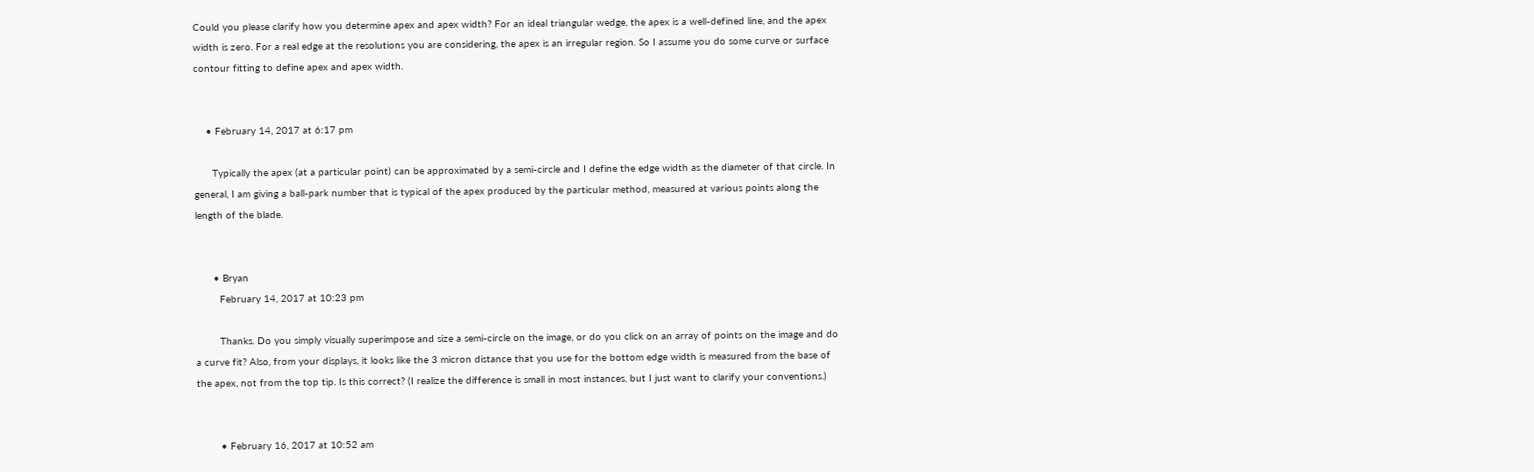Could you please clarify how you determine apex and apex width? For an ideal triangular wedge, the apex is a well-defined line, and the apex width is zero. For a real edge at the resolutions you are considering, the apex is an irregular region. So I assume you do some curve or surface contour fitting to define apex and apex width.


    • February 14, 2017 at 6:17 pm

      Typically the apex (at a particular point) can be approximated by a semi-circle and I define the edge width as the diameter of that circle. In general, I am giving a ball-park number that is typical of the apex produced by the particular method, measured at various points along the length of the blade.


      • Bryan
        February 14, 2017 at 10:23 pm

        Thanks. Do you simply visually superimpose and size a semi-circle on the image, or do you click on an array of points on the image and do a curve fit? Also, from your displays, it looks like the 3 micron distance that you use for the bottom edge width is measured from the base of the apex, not from the top tip. Is this correct? (I realize the difference is small in most instances, but I just want to clarify your conventions.)


        • February 16, 2017 at 10:52 am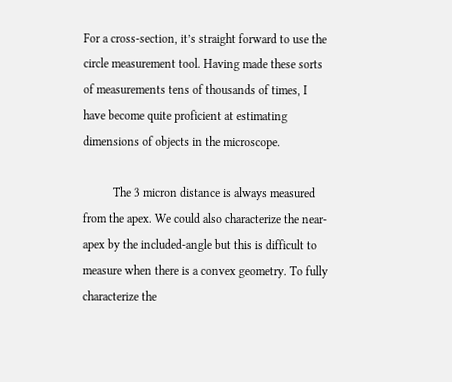For a cross-section, it’s straight forward to use the circle measurement tool. Having made these sorts of measurements tens of thousands of times, I have become quite proficient at estimating dimensions of objects in the microscope.

          The 3 micron distance is always measured from the apex. We could also characterize the near-apex by the included-angle but this is difficult to measure when there is a convex geometry. To fully characterize the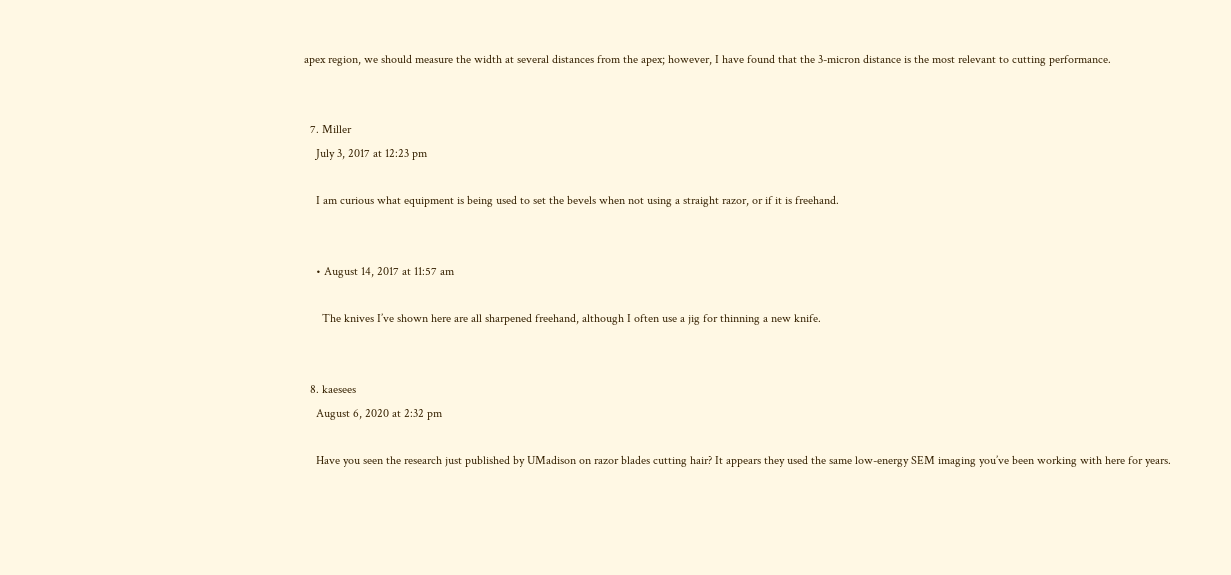apex region, we should measure the width at several distances from the apex; however, I have found that the 3-micron distance is the most relevant to cutting performance.


  7. Miller
    July 3, 2017 at 12:23 pm

    I am curious what equipment is being used to set the bevels when not using a straight razor, or if it is freehand.


    • August 14, 2017 at 11:57 am

      The knives I’ve shown here are all sharpened freehand, although I often use a jig for thinning a new knife.


  8. kaesees
    August 6, 2020 at 2:32 pm

    Have you seen the research just published by UMadison on razor blades cutting hair? It appears they used the same low-energy SEM imaging you’ve been working with here for years.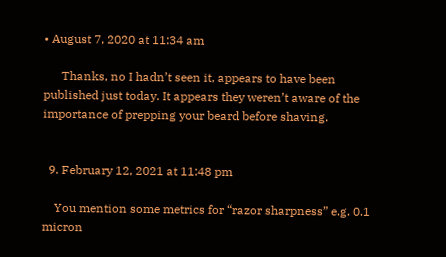• August 7, 2020 at 11:34 am

      Thanks, no I hadn’t seen it, appears to have been published just today. It appears they weren’t aware of the importance of prepping your beard before shaving.


  9. February 12, 2021 at 11:48 pm

    You mention some metrics for “razor sharpness” e.g. 0.1 micron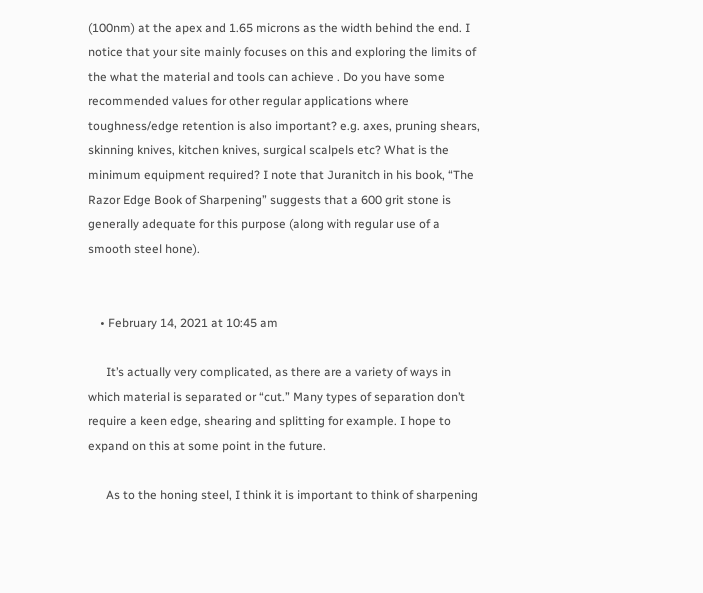(100nm) at the apex and 1.65 microns as the width behind the end. I notice that your site mainly focuses on this and exploring the limits of the what the material and tools can achieve . Do you have some recommended values for other regular applications where toughness/edge retention is also important? e.g. axes, pruning shears, skinning knives, kitchen knives, surgical scalpels etc? What is the minimum equipment required? I note that Juranitch in his book, “The Razor Edge Book of Sharpening” suggests that a 600 grit stone is generally adequate for this purpose (along with regular use of a smooth steel hone).


    • February 14, 2021 at 10:45 am

      It’s actually very complicated, as there are a variety of ways in which material is separated or “cut.” Many types of separation don’t require a keen edge, shearing and splitting for example. I hope to expand on this at some point in the future.

      As to the honing steel, I think it is important to think of sharpening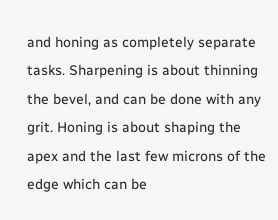and honing as completely separate tasks. Sharpening is about thinning the bevel, and can be done with any grit. Honing is about shaping the apex and the last few microns of the edge which can be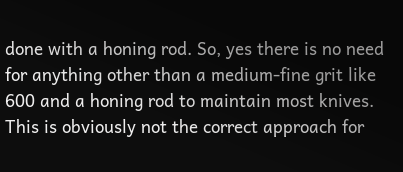done with a honing rod. So, yes there is no need for anything other than a medium-fine grit like 600 and a honing rod to maintain most knives. This is obviously not the correct approach for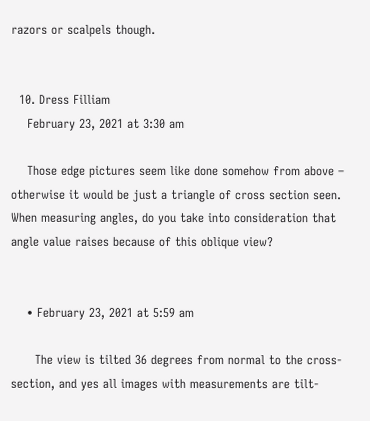razors or scalpels though.


  10. Dress Filliam
    February 23, 2021 at 3:30 am

    Those edge pictures seem like done somehow from above – otherwise it would be just a triangle of cross section seen. When measuring angles, do you take into consideration that angle value raises because of this oblique view?


    • February 23, 2021 at 5:59 am

      The view is tilted 36 degrees from normal to the cross-section, and yes all images with measurements are tilt-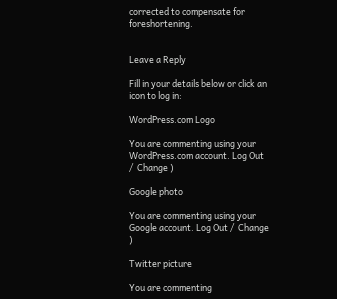corrected to compensate for foreshortening.


Leave a Reply

Fill in your details below or click an icon to log in:

WordPress.com Logo

You are commenting using your WordPress.com account. Log Out /  Change )

Google photo

You are commenting using your Google account. Log Out /  Change )

Twitter picture

You are commenting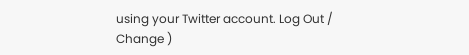using your Twitter account. Log Out /  Change )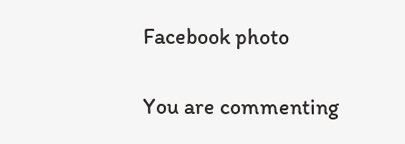Facebook photo

You are commenting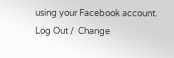using your Facebook account. Log Out /  Change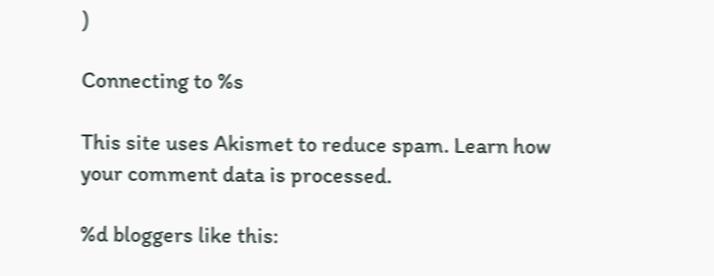)

Connecting to %s

This site uses Akismet to reduce spam. Learn how your comment data is processed.

%d bloggers like this: